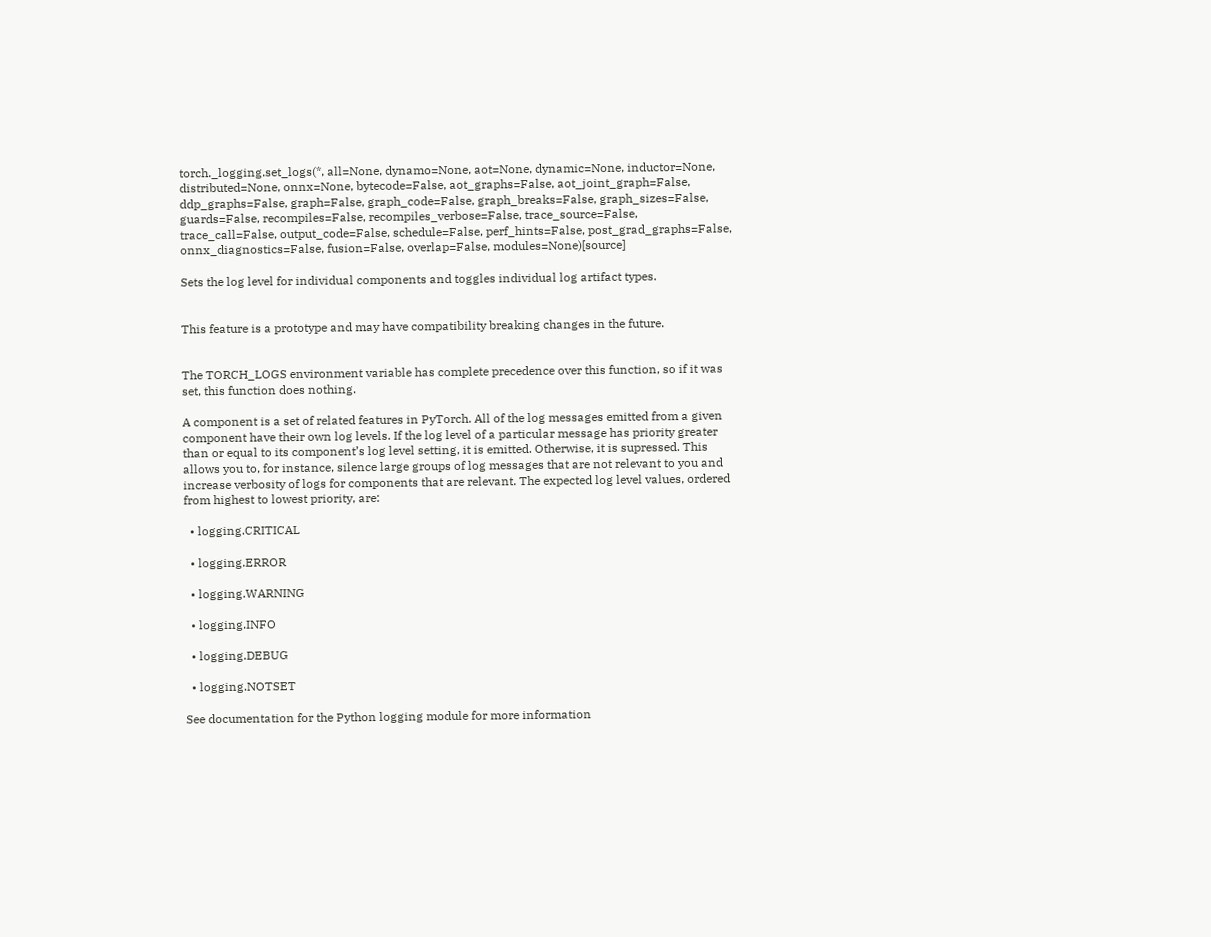torch._logging.set_logs(*, all=None, dynamo=None, aot=None, dynamic=None, inductor=None, distributed=None, onnx=None, bytecode=False, aot_graphs=False, aot_joint_graph=False, ddp_graphs=False, graph=False, graph_code=False, graph_breaks=False, graph_sizes=False, guards=False, recompiles=False, recompiles_verbose=False, trace_source=False, trace_call=False, output_code=False, schedule=False, perf_hints=False, post_grad_graphs=False, onnx_diagnostics=False, fusion=False, overlap=False, modules=None)[source]

Sets the log level for individual components and toggles individual log artifact types.


This feature is a prototype and may have compatibility breaking changes in the future.


The TORCH_LOGS environment variable has complete precedence over this function, so if it was set, this function does nothing.

A component is a set of related features in PyTorch. All of the log messages emitted from a given component have their own log levels. If the log level of a particular message has priority greater than or equal to its component’s log level setting, it is emitted. Otherwise, it is supressed. This allows you to, for instance, silence large groups of log messages that are not relevant to you and increase verbosity of logs for components that are relevant. The expected log level values, ordered from highest to lowest priority, are:

  • logging.CRITICAL

  • logging.ERROR

  • logging.WARNING

  • logging.INFO

  • logging.DEBUG

  • logging.NOTSET

See documentation for the Python logging module for more information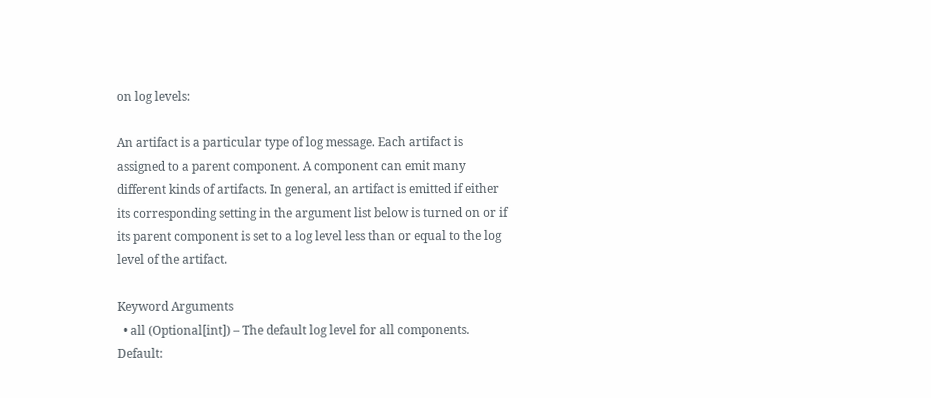on log levels:

An artifact is a particular type of log message. Each artifact is assigned to a parent component. A component can emit many different kinds of artifacts. In general, an artifact is emitted if either its corresponding setting in the argument list below is turned on or if its parent component is set to a log level less than or equal to the log level of the artifact.

Keyword Arguments
  • all (Optional[int]) – The default log level for all components. Default: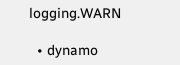logging.WARN

  • dynamo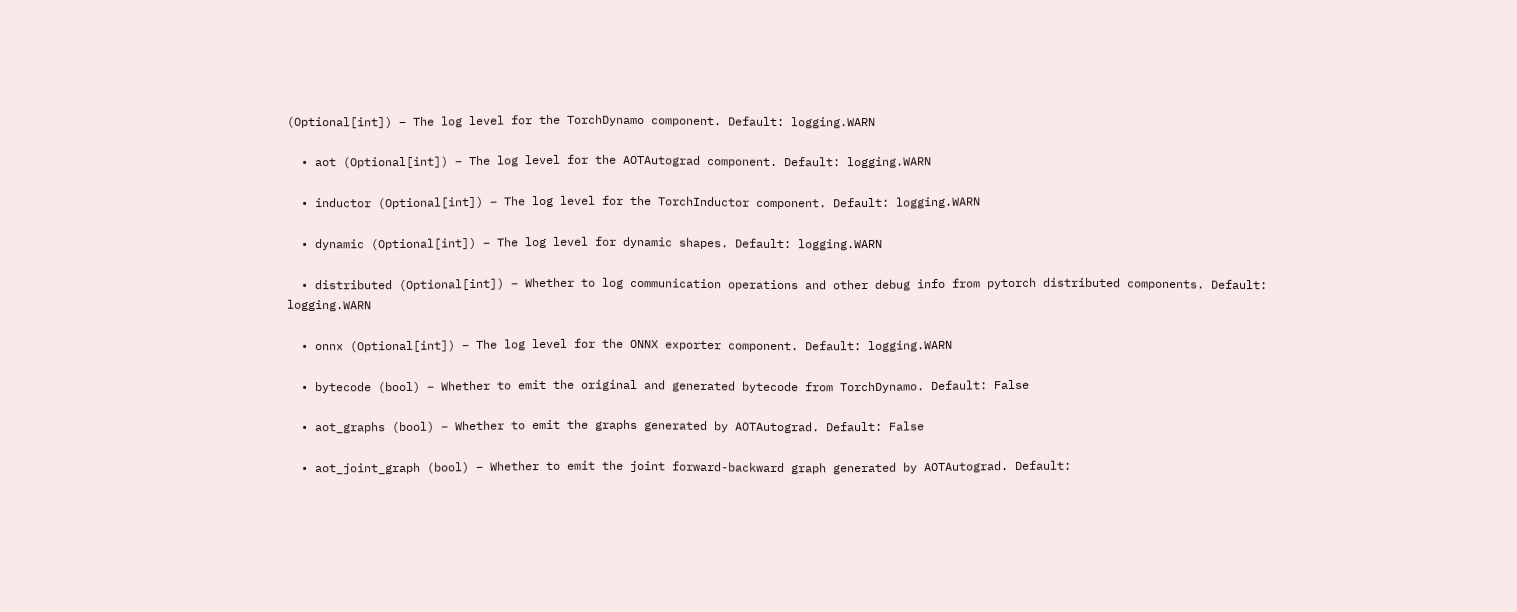(Optional[int]) – The log level for the TorchDynamo component. Default: logging.WARN

  • aot (Optional[int]) – The log level for the AOTAutograd component. Default: logging.WARN

  • inductor (Optional[int]) – The log level for the TorchInductor component. Default: logging.WARN

  • dynamic (Optional[int]) – The log level for dynamic shapes. Default: logging.WARN

  • distributed (Optional[int]) – Whether to log communication operations and other debug info from pytorch distributed components. Default: logging.WARN

  • onnx (Optional[int]) – The log level for the ONNX exporter component. Default: logging.WARN

  • bytecode (bool) – Whether to emit the original and generated bytecode from TorchDynamo. Default: False

  • aot_graphs (bool) – Whether to emit the graphs generated by AOTAutograd. Default: False

  • aot_joint_graph (bool) – Whether to emit the joint forward-backward graph generated by AOTAutograd. Default: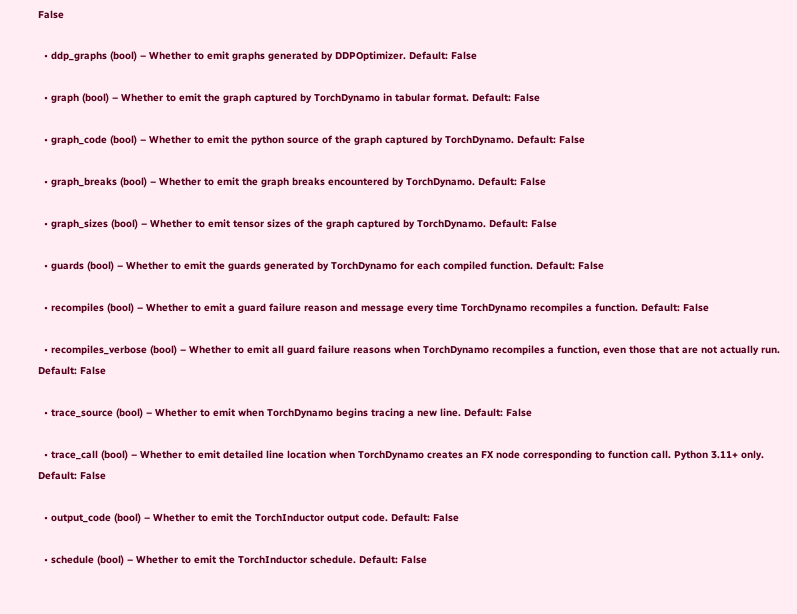False

  • ddp_graphs (bool) – Whether to emit graphs generated by DDPOptimizer. Default: False

  • graph (bool) – Whether to emit the graph captured by TorchDynamo in tabular format. Default: False

  • graph_code (bool) – Whether to emit the python source of the graph captured by TorchDynamo. Default: False

  • graph_breaks (bool) – Whether to emit the graph breaks encountered by TorchDynamo. Default: False

  • graph_sizes (bool) – Whether to emit tensor sizes of the graph captured by TorchDynamo. Default: False

  • guards (bool) – Whether to emit the guards generated by TorchDynamo for each compiled function. Default: False

  • recompiles (bool) – Whether to emit a guard failure reason and message every time TorchDynamo recompiles a function. Default: False

  • recompiles_verbose (bool) – Whether to emit all guard failure reasons when TorchDynamo recompiles a function, even those that are not actually run. Default: False

  • trace_source (bool) – Whether to emit when TorchDynamo begins tracing a new line. Default: False

  • trace_call (bool) – Whether to emit detailed line location when TorchDynamo creates an FX node corresponding to function call. Python 3.11+ only. Default: False

  • output_code (bool) – Whether to emit the TorchInductor output code. Default: False

  • schedule (bool) – Whether to emit the TorchInductor schedule. Default: False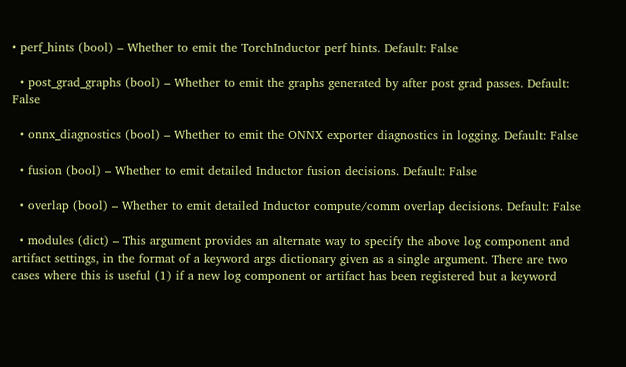• perf_hints (bool) – Whether to emit the TorchInductor perf hints. Default: False

  • post_grad_graphs (bool) – Whether to emit the graphs generated by after post grad passes. Default: False

  • onnx_diagnostics (bool) – Whether to emit the ONNX exporter diagnostics in logging. Default: False

  • fusion (bool) – Whether to emit detailed Inductor fusion decisions. Default: False

  • overlap (bool) – Whether to emit detailed Inductor compute/comm overlap decisions. Default: False

  • modules (dict) – This argument provides an alternate way to specify the above log component and artifact settings, in the format of a keyword args dictionary given as a single argument. There are two cases where this is useful (1) if a new log component or artifact has been registered but a keyword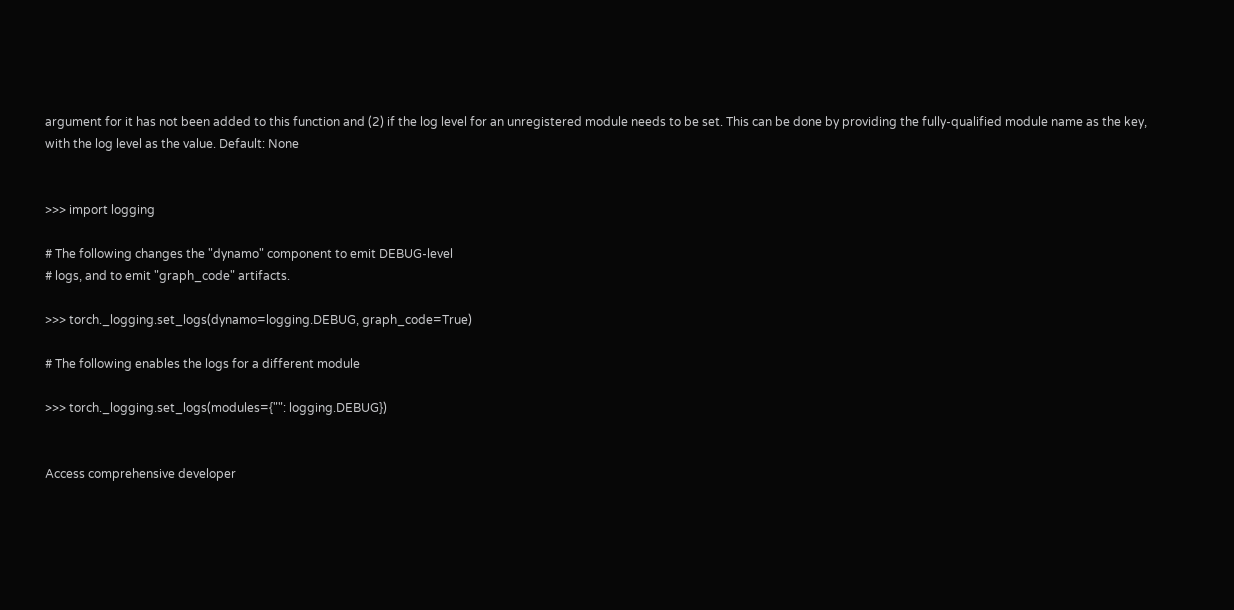argument for it has not been added to this function and (2) if the log level for an unregistered module needs to be set. This can be done by providing the fully-qualified module name as the key, with the log level as the value. Default: None


>>> import logging

# The following changes the "dynamo" component to emit DEBUG-level
# logs, and to emit "graph_code" artifacts.

>>> torch._logging.set_logs(dynamo=logging.DEBUG, graph_code=True)

# The following enables the logs for a different module

>>> torch._logging.set_logs(modules={"": logging.DEBUG})


Access comprehensive developer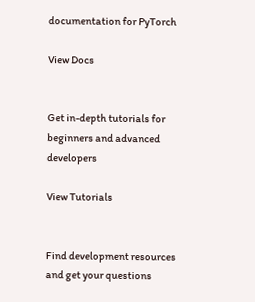documentation for PyTorch

View Docs


Get in-depth tutorials for beginners and advanced developers

View Tutorials


Find development resources and get your questions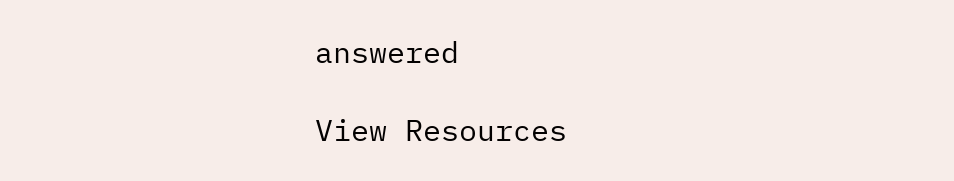answered

View Resources